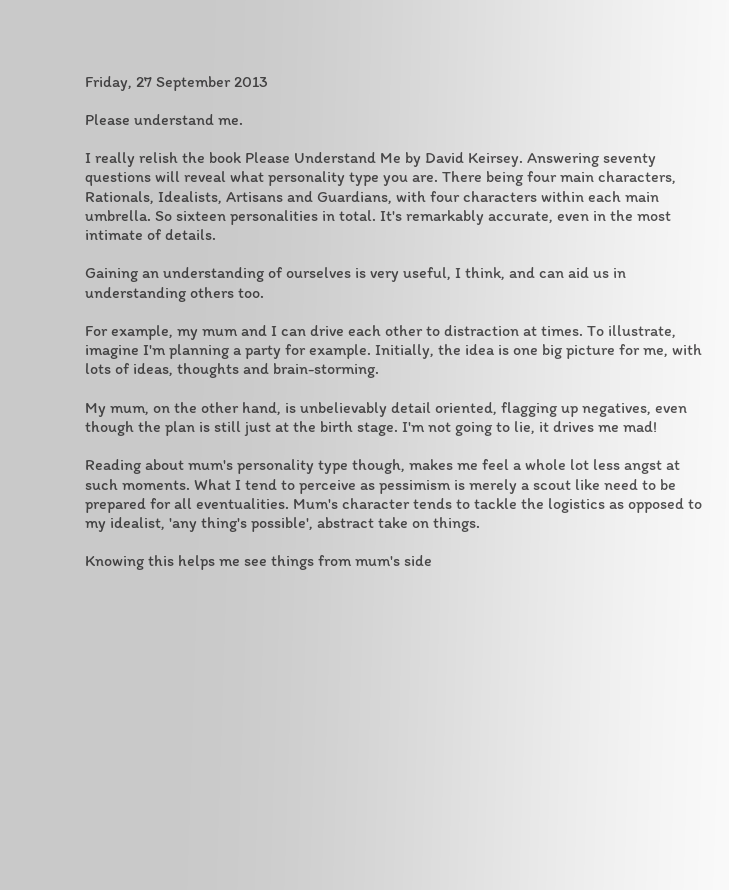Friday, 27 September 2013

Please understand me.

I really relish the book Please Understand Me by David Keirsey. Answering seventy questions will reveal what personality type you are. There being four main characters, Rationals, Idealists, Artisans and Guardians, with four characters within each main umbrella. So sixteen personalities in total. It's remarkably accurate, even in the most intimate of details.

Gaining an understanding of ourselves is very useful, I think, and can aid us in understanding others too.

For example, my mum and I can drive each other to distraction at times. To illustrate, imagine I'm planning a party for example. Initially, the idea is one big picture for me, with lots of ideas, thoughts and brain-storming.

My mum, on the other hand, is unbelievably detail oriented, flagging up negatives, even though the plan is still just at the birth stage. I'm not going to lie, it drives me mad!

Reading about mum's personality type though, makes me feel a whole lot less angst at such moments. What I tend to perceive as pessimism is merely a scout like need to be prepared for all eventualities. Mum's character tends to tackle the logistics as opposed to my idealist, 'any thing's possible', abstract take on things.

Knowing this helps me see things from mum's side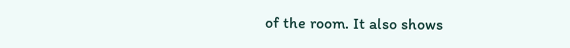of the room. It also shows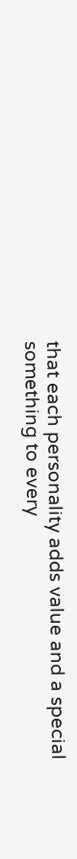that each personality adds value and a special something to every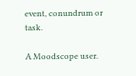event, conundrum or task.

A Moodscope user.